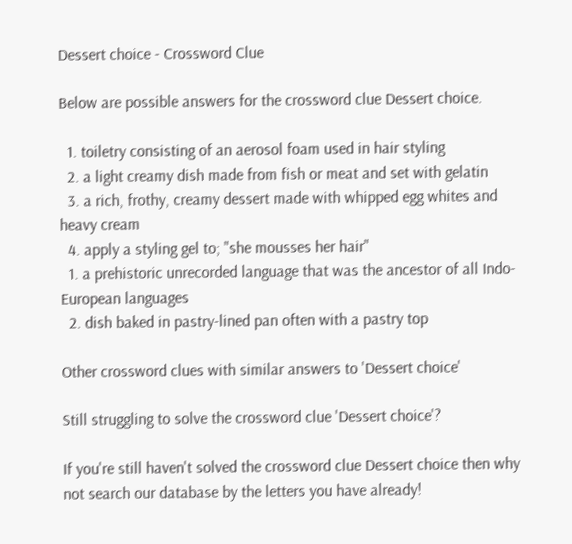Dessert choice - Crossword Clue

Below are possible answers for the crossword clue Dessert choice.

  1. toiletry consisting of an aerosol foam used in hair styling
  2. a light creamy dish made from fish or meat and set with gelatin
  3. a rich, frothy, creamy dessert made with whipped egg whites and heavy cream
  4. apply a styling gel to; "she mousses her hair"
  1. a prehistoric unrecorded language that was the ancestor of all Indo-European languages
  2. dish baked in pastry-lined pan often with a pastry top

Other crossword clues with similar answers to 'Dessert choice'

Still struggling to solve the crossword clue 'Dessert choice'?

If you're still haven't solved the crossword clue Dessert choice then why not search our database by the letters you have already!